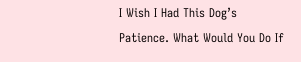I Wish I Had This Dog’s Patience. What Would You Do If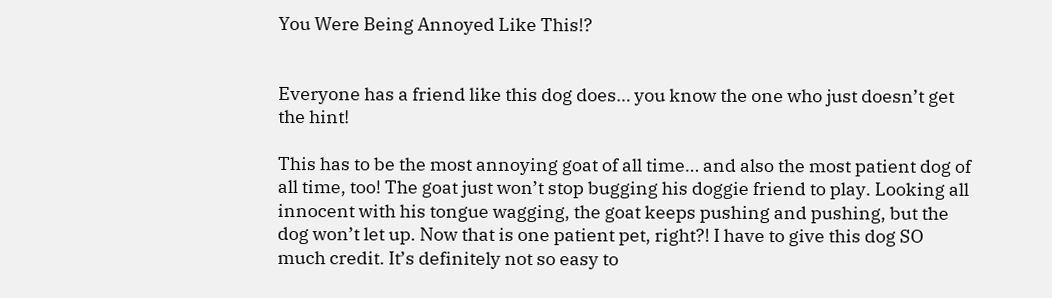You Were Being Annoyed Like This!?


Everyone has a friend like this dog does… you know the one who just doesn’t get the hint!

This has to be the most annoying goat of all time… and also the most patient dog of all time, too! The goat just won’t stop bugging his doggie friend to play. Looking all innocent with his tongue wagging, the goat keeps pushing and pushing, but the dog won’t let up. Now that is one patient pet, right?! I have to give this dog SO much credit. It’s definitely not so easy to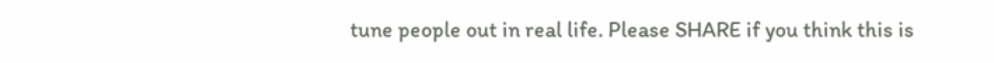tune people out in real life. Please SHARE if you think this is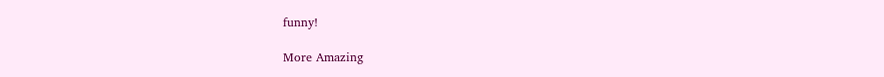funny!

More Amazing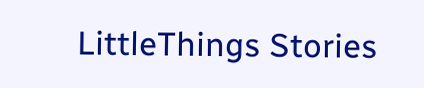LittleThings Stories